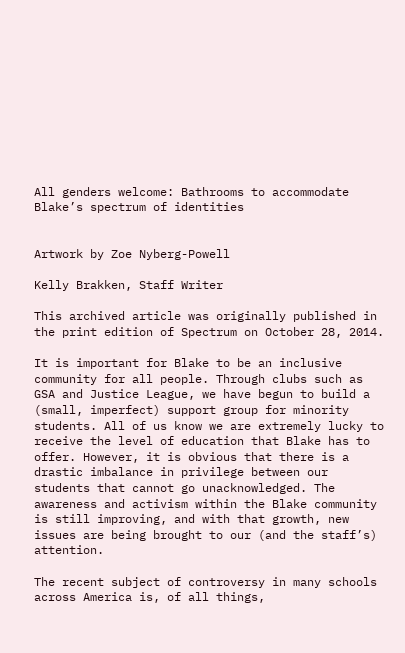All genders welcome: Bathrooms to accommodate Blake’s spectrum of identities


Artwork by Zoe Nyberg-Powell

Kelly Brakken, Staff Writer

This archived article was originally published in the print edition of Spectrum on October 28, 2014.

It is important for Blake to be an inclusive community for all people. Through clubs such as GSA and Justice League, we have begun to build a (small, imperfect) support group for minority students. All of us know we are extremely lucky to receive the level of education that Blake has to offer. However, it is obvious that there is a drastic imbalance in privilege between our students that cannot go unacknowledged. The awareness and activism within the Blake community is still improving, and with that growth, new issues are being brought to our (and the staff’s) attention.

The recent subject of controversy in many schools across America is, of all things,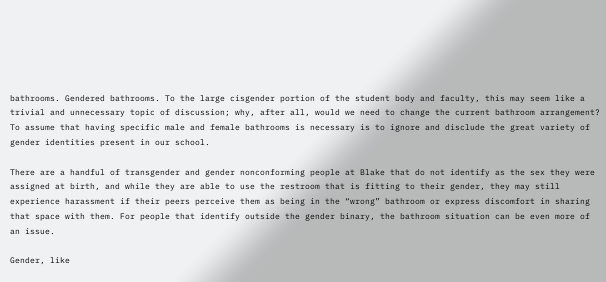bathrooms. Gendered bathrooms. To the large cisgender portion of the student body and faculty, this may seem like a trivial and unnecessary topic of discussion; why, after all, would we need to change the current bathroom arrangement? To assume that having specific male and female bathrooms is necessary is to ignore and disclude the great variety of gender identities present in our school.

There are a handful of transgender and gender nonconforming people at Blake that do not identify as the sex they were assigned at birth, and while they are able to use the restroom that is fitting to their gender, they may still experience harassment if their peers perceive them as being in the “wrong” bathroom or express discomfort in sharing that space with them. For people that identify outside the gender binary, the bathroom situation can be even more of an issue.

Gender, like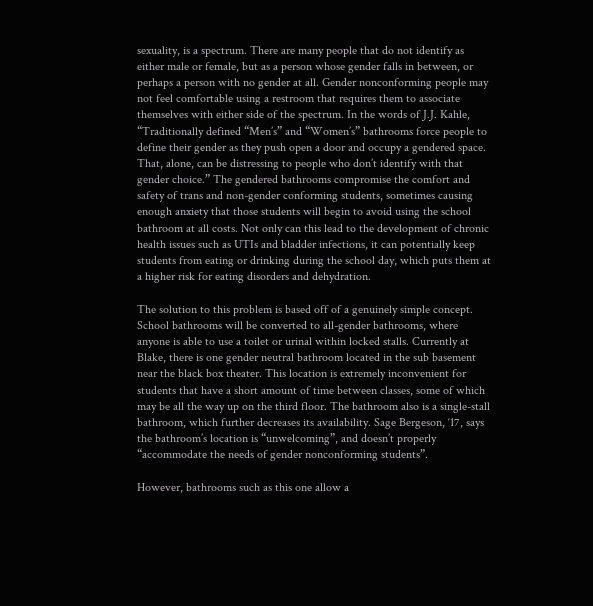sexuality, is a spectrum. There are many people that do not identify as either male or female, but as a person whose gender falls in between, or perhaps a person with no gender at all. Gender nonconforming people may not feel comfortable using a restroom that requires them to associate themselves with either side of the spectrum. In the words of J.J. Kahle, “Traditionally defined “Men’s” and “Women’s” bathrooms force people to define their gender as they push open a door and occupy a gendered space. That, alone, can be distressing to people who don’t identify with that gender choice.” The gendered bathrooms compromise the comfort and safety of trans and non-gender conforming students, sometimes causing enough anxiety that those students will begin to avoid using the school bathroom at all costs. Not only can this lead to the development of chronic health issues such as UTIs and bladder infections, it can potentially keep students from eating or drinking during the school day, which puts them at a higher risk for eating disorders and dehydration.

The solution to this problem is based off of a genuinely simple concept. School bathrooms will be converted to all-gender bathrooms, where anyone is able to use a toilet or urinal within locked stalls. Currently at Blake, there is one gender neutral bathroom located in the sub basement near the black box theater. This location is extremely inconvenient for students that have a short amount of time between classes, some of which may be all the way up on the third floor. The bathroom also is a single-stall bathroom, which further decreases its availability. Sage Bergeson, ‘17, says the bathroom’s location is “unwelcoming”, and doesn’t properly “accommodate the needs of gender nonconforming students”.

However, bathrooms such as this one allow a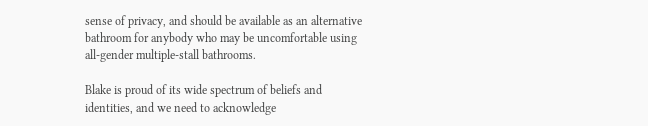sense of privacy, and should be available as an alternative bathroom for anybody who may be uncomfortable using all-gender multiple-stall bathrooms.

Blake is proud of its wide spectrum of beliefs and identities, and we need to acknowledge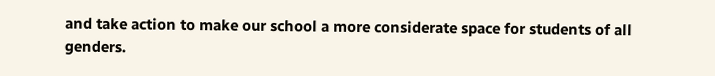and take action to make our school a more considerate space for students of all genders.